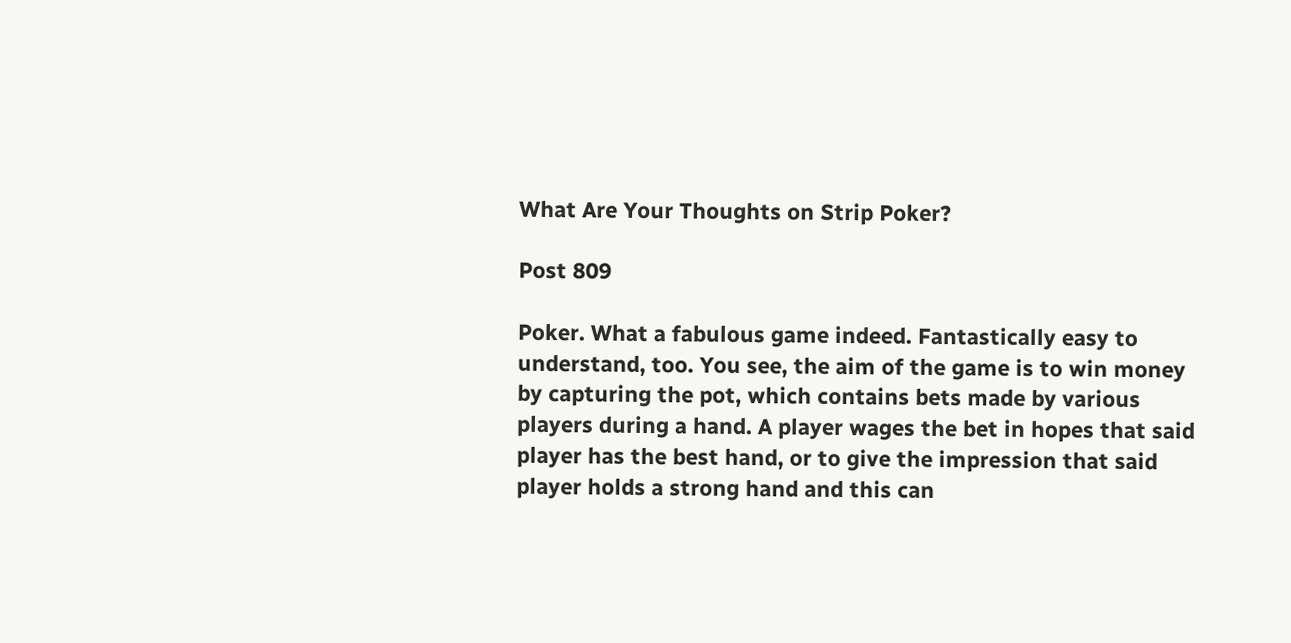What Are Your Thoughts on Strip Poker?

Post 809

Poker. What a fabulous game indeed. Fantastically easy to understand, too. You see, the aim of the game is to win money by capturing the pot, which contains bets made by various players during a hand. A player wages the bet in hopes that said player has the best hand, or to give the impression that said player holds a strong hand and this can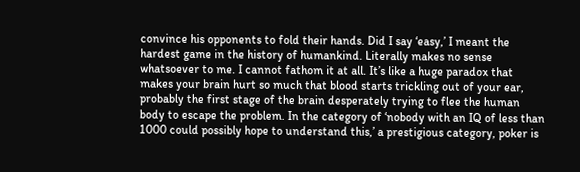convince his opponents to fold their hands. Did I say ‘easy,’ I meant the hardest game in the history of humankind. Literally makes no sense whatsoever to me. I cannot fathom it at all. It’s like a huge paradox that makes your brain hurt so much that blood starts trickling out of your ear, probably the first stage of the brain desperately trying to flee the human body to escape the problem. In the category of ‘nobody with an IQ of less than 1000 could possibly hope to understand this,’ a prestigious category, poker is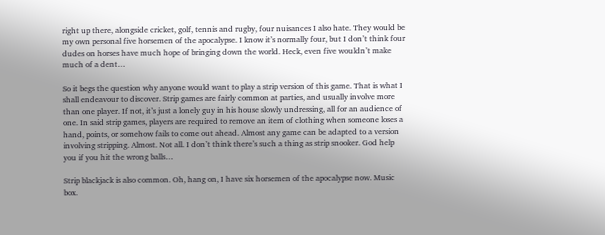right up there, alongside cricket, golf, tennis and rugby, four nuisances I also hate. They would be my own personal five horsemen of the apocalypse. I know it’s normally four, but I don’t think four dudes on horses have much hope of bringing down the world. Heck, even five wouldn’t make much of a dent…

So it begs the question why anyone would want to play a strip version of this game. That is what I shall endeavour to discover. Strip games are fairly common at parties, and usually involve more than one player. If not, it’s just a lonely guy in his house slowly undressing, all for an audience of one. In said strip games, players are required to remove an item of clothing when someone loses a hand, points, or somehow fails to come out ahead. Almost any game can be adapted to a version involving stripping. Almost. Not all. I don’t think there’s such a thing as strip snooker. God help you if you hit the wrong balls…

Strip blackjack is also common. Oh, hang on, I have six horsemen of the apocalypse now. Music box.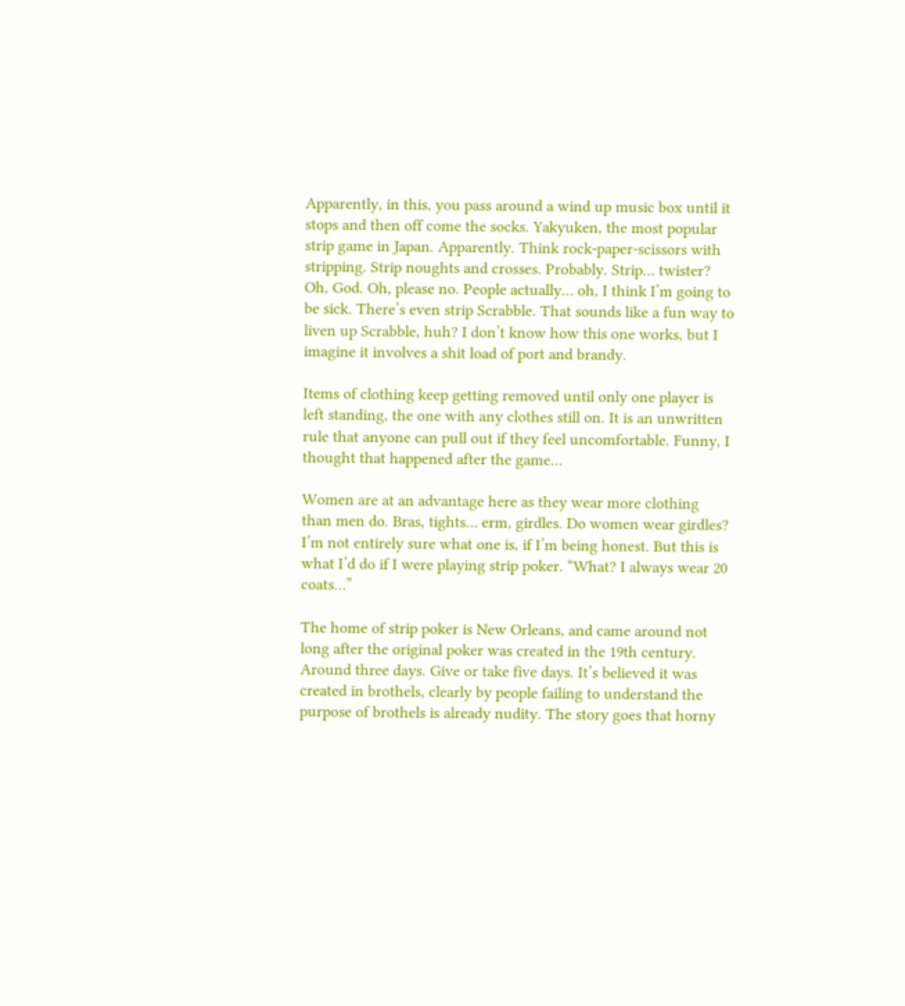Apparently, in this, you pass around a wind up music box until it stops and then off come the socks. Yakyuken, the most popular strip game in Japan. Apparently. Think rock-paper-scissors with stripping. Strip noughts and crosses. Probably. Strip… twister? Oh, God. Oh, please no. People actually… oh, I think I’m going to be sick. There’s even strip Scrabble. That sounds like a fun way to liven up Scrabble, huh? I don’t know how this one works, but I imagine it involves a shit load of port and brandy.

Items of clothing keep getting removed until only one player is left standing, the one with any clothes still on. It is an unwritten rule that anyone can pull out if they feel uncomfortable. Funny, I thought that happened after the game…

Women are at an advantage here as they wear more clothing than men do. Bras, tights… erm, girdles. Do women wear girdles? I’m not entirely sure what one is, if I’m being honest. But this is what I’d do if I were playing strip poker. “What? I always wear 20 coats…”

The home of strip poker is New Orleans, and came around not long after the original poker was created in the 19th century. Around three days. Give or take five days. It’s believed it was created in brothels, clearly by people failing to understand the purpose of brothels is already nudity. The story goes that horny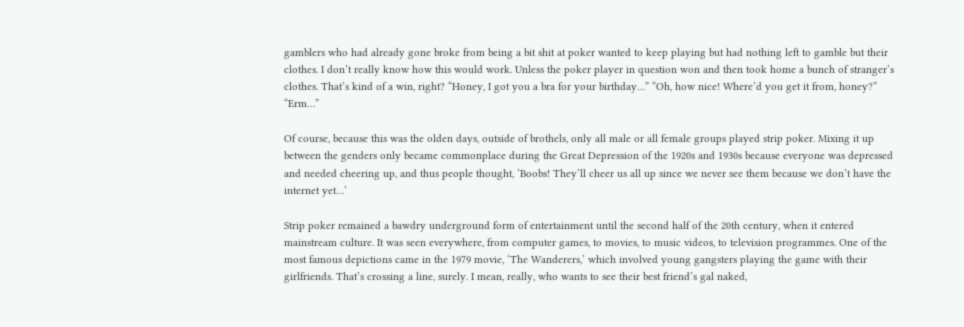gamblers who had already gone broke from being a bit shit at poker wanted to keep playing but had nothing left to gamble but their clothes. I don’t really know how this would work. Unless the poker player in question won and then took home a bunch of stranger’s clothes. That’s kind of a win, right? “Honey, I got you a bra for your birthday…” “Oh, how nice! Where’d you get it from, honey?” “Erm…”

Of course, because this was the olden days, outside of brothels, only all male or all female groups played strip poker. Mixing it up between the genders only became commonplace during the Great Depression of the 1920s and 1930s because everyone was depressed and needed cheering up, and thus people thought, ‘Boobs! They’ll cheer us all up since we never see them because we don’t have the internet yet…’

Strip poker remained a bawdry underground form of entertainment until the second half of the 20th century, when it entered mainstream culture. It was seen everywhere, from computer games, to movies, to music videos, to television programmes. One of the most famous depictions came in the 1979 movie, ‘The Wanderers,’ which involved young gangsters playing the game with their girlfriends. That’s crossing a line, surely. I mean, really, who wants to see their best friend’s gal naked,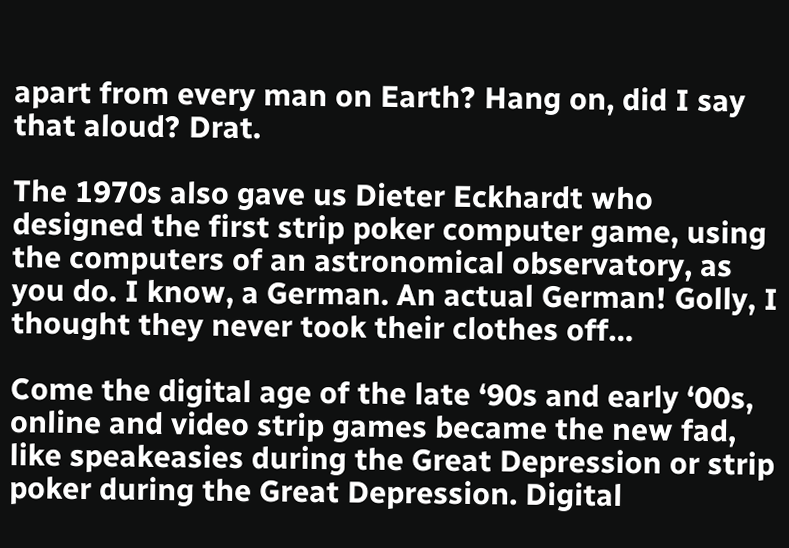apart from every man on Earth? Hang on, did I say that aloud? Drat.

The 1970s also gave us Dieter Eckhardt who designed the first strip poker computer game, using the computers of an astronomical observatory, as you do. I know, a German. An actual German! Golly, I thought they never took their clothes off…

Come the digital age of the late ‘90s and early ‘00s, online and video strip games became the new fad, like speakeasies during the Great Depression or strip poker during the Great Depression. Digital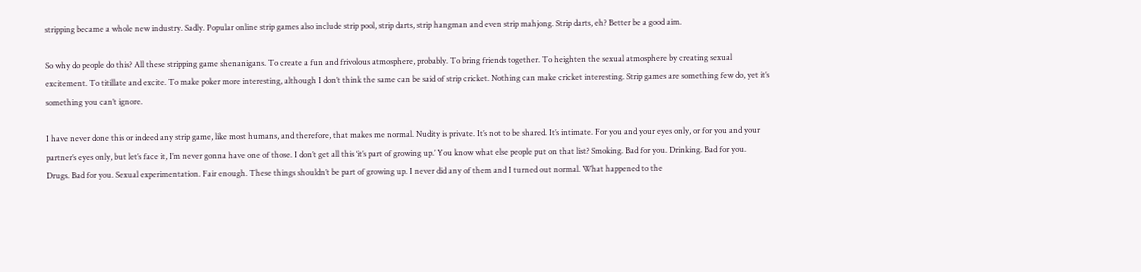stripping became a whole new industry. Sadly. Popular online strip games also include strip pool, strip darts, strip hangman and even strip mahjong. Strip darts, eh? Better be a good aim.

So why do people do this? All these stripping game shenanigans. To create a fun and frivolous atmosphere, probably. To bring friends together. To heighten the sexual atmosphere by creating sexual excitement. To titillate and excite. To make poker more interesting, although I don’t think the same can be said of strip cricket. Nothing can make cricket interesting. Strip games are something few do, yet it’s something you can’t ignore.

I have never done this or indeed any strip game, like most humans, and therefore, that makes me normal. Nudity is private. It’s not to be shared. It’s intimate. For you and your eyes only, or for you and your partner’s eyes only, but let’s face it, I’m never gonna have one of those. I don’t get all this ‘it’s part of growing up.’ You know what else people put on that list? Smoking. Bad for you. Drinking. Bad for you. Drugs. Bad for you. Sexual experimentation. Fair enough. These things shouldn’t be part of growing up. I never did any of them and I turned out normal. What happened to the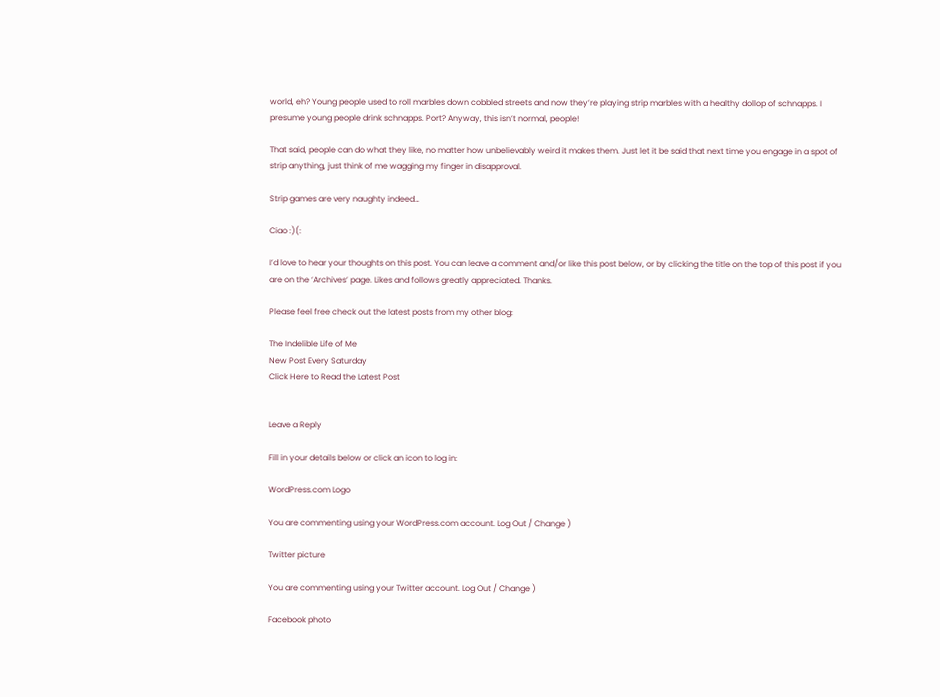world, eh? Young people used to roll marbles down cobbled streets and now they’re playing strip marbles with a healthy dollop of schnapps. I presume young people drink schnapps. Port? Anyway, this isn’t normal, people!

That said, people can do what they like, no matter how unbelievably weird it makes them. Just let it be said that next time you engage in a spot of strip anything, just think of me wagging my finger in disapproval.

Strip games are very naughty indeed…

Ciao :)(:

I’d love to hear your thoughts on this post. You can leave a comment and/or like this post below, or by clicking the title on the top of this post if you are on the ‘Archives’ page. Likes and follows greatly appreciated. Thanks.

Please feel free check out the latest posts from my other blog:

The Indelible Life of Me
New Post Every Saturday
Click Here to Read the Latest Post


Leave a Reply

Fill in your details below or click an icon to log in:

WordPress.com Logo

You are commenting using your WordPress.com account. Log Out / Change )

Twitter picture

You are commenting using your Twitter account. Log Out / Change )

Facebook photo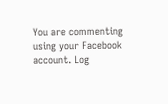You are commenting using your Facebook account. Log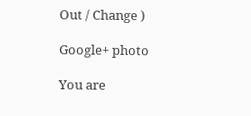Out / Change )

Google+ photo

You are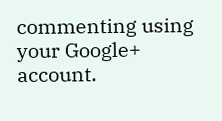commenting using your Google+ account.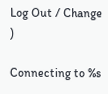Log Out / Change )

Connecting to %s